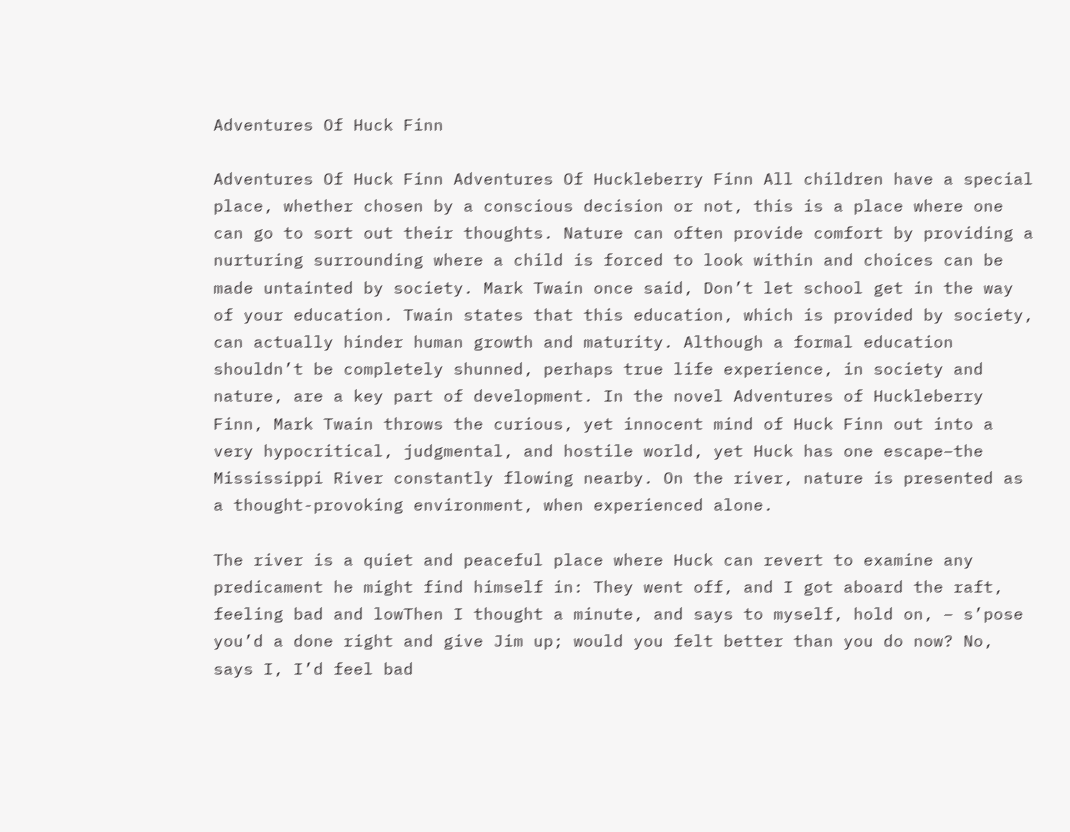Adventures Of Huck Finn

Adventures Of Huck Finn Adventures Of Huckleberry Finn All children have a special place, whether chosen by a conscious decision or not, this is a place where one can go to sort out their thoughts. Nature can often provide comfort by providing a nurturing surrounding where a child is forced to look within and choices can be made untainted by society. Mark Twain once said, Don’t let school get in the way of your education. Twain states that this education, which is provided by society, can actually hinder human growth and maturity. Although a formal education shouldn’t be completely shunned, perhaps true life experience, in society and nature, are a key part of development. In the novel Adventures of Huckleberry Finn, Mark Twain throws the curious, yet innocent mind of Huck Finn out into a very hypocritical, judgmental, and hostile world, yet Huck has one escape–the Mississippi River constantly flowing nearby. On the river, nature is presented as a thought-provoking environment, when experienced alone.

The river is a quiet and peaceful place where Huck can revert to examine any predicament he might find himself in: They went off, and I got aboard the raft, feeling bad and lowThen I thought a minute, and says to myself, hold on, – s’pose you’d a done right and give Jim up; would you felt better than you do now? No, says I, I’d feel bad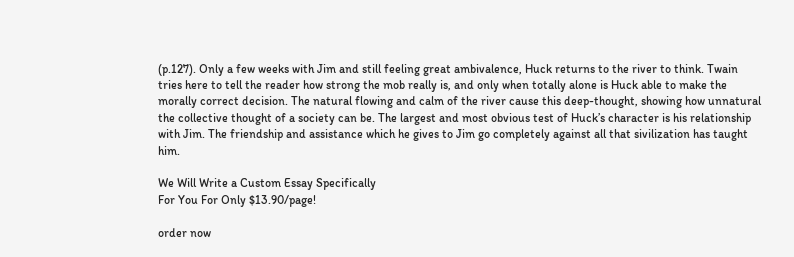(p.127). Only a few weeks with Jim and still feeling great ambivalence, Huck returns to the river to think. Twain tries here to tell the reader how strong the mob really is, and only when totally alone is Huck able to make the morally correct decision. The natural flowing and calm of the river cause this deep-thought, showing how unnatural the collective thought of a society can be. The largest and most obvious test of Huck’s character is his relationship with Jim. The friendship and assistance which he gives to Jim go completely against all that sivilization has taught him.

We Will Write a Custom Essay Specifically
For You For Only $13.90/page!

order now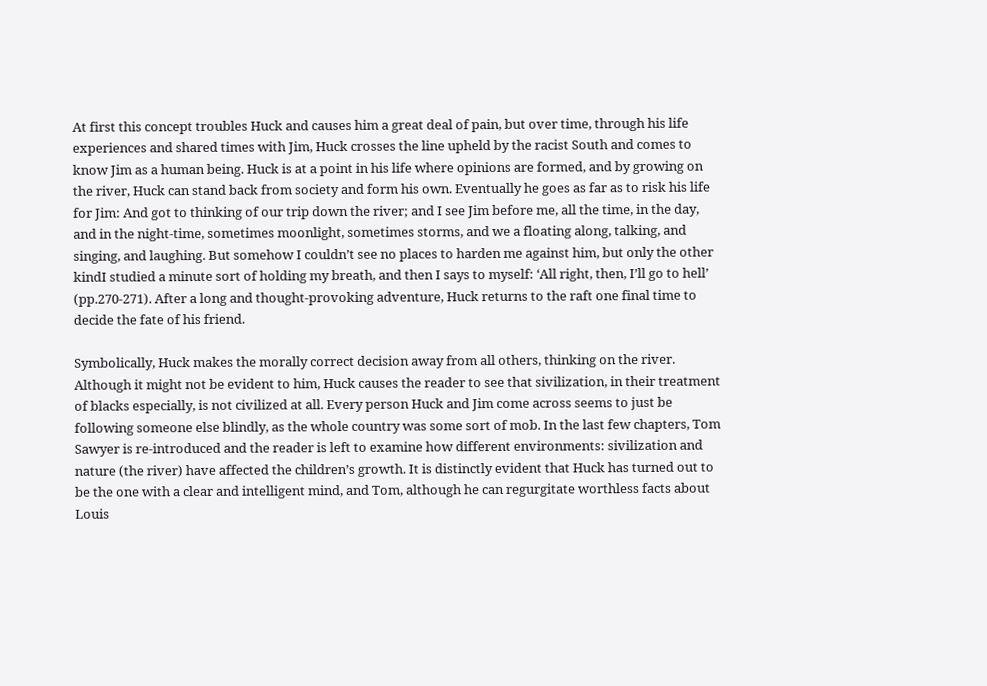At first this concept troubles Huck and causes him a great deal of pain, but over time, through his life experiences and shared times with Jim, Huck crosses the line upheld by the racist South and comes to know Jim as a human being. Huck is at a point in his life where opinions are formed, and by growing on the river, Huck can stand back from society and form his own. Eventually he goes as far as to risk his life for Jim: And got to thinking of our trip down the river; and I see Jim before me, all the time, in the day, and in the night-time, sometimes moonlight, sometimes storms, and we a floating along, talking, and singing, and laughing. But somehow I couldn’t see no places to harden me against him, but only the other kindI studied a minute sort of holding my breath, and then I says to myself: ‘All right, then, I’ll go to hell’ (pp.270-271). After a long and thought-provoking adventure, Huck returns to the raft one final time to decide the fate of his friend.

Symbolically, Huck makes the morally correct decision away from all others, thinking on the river. Although it might not be evident to him, Huck causes the reader to see that sivilization, in their treatment of blacks especially, is not civilized at all. Every person Huck and Jim come across seems to just be following someone else blindly, as the whole country was some sort of mob. In the last few chapters, Tom Sawyer is re-introduced and the reader is left to examine how different environments: sivilization and nature (the river) have affected the children’s growth. It is distinctly evident that Huck has turned out to be the one with a clear and intelligent mind, and Tom, although he can regurgitate worthless facts about Louis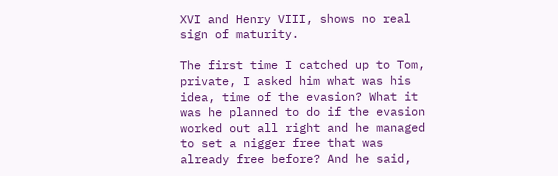XVI and Henry VIII, shows no real sign of maturity.

The first time I catched up to Tom, private, I asked him what was his idea, time of the evasion? What it was he planned to do if the evasion worked out all right and he managed to set a nigger free that was already free before? And he said,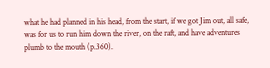what he had planned in his head, from the start, if we got Jim out, all safe, was for us to run him down the river, on the raft, and have adventures plumb to the mouth (p.360).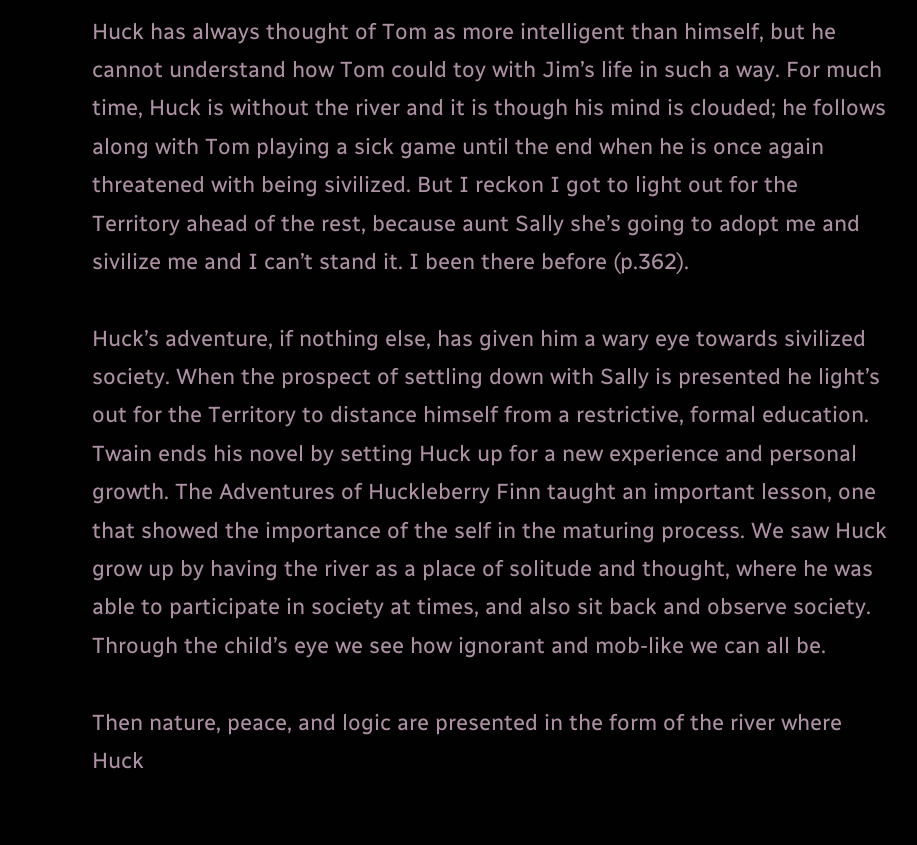Huck has always thought of Tom as more intelligent than himself, but he cannot understand how Tom could toy with Jim’s life in such a way. For much time, Huck is without the river and it is though his mind is clouded; he follows along with Tom playing a sick game until the end when he is once again threatened with being sivilized. But I reckon I got to light out for the Territory ahead of the rest, because aunt Sally she’s going to adopt me and sivilize me and I can’t stand it. I been there before (p.362).

Huck’s adventure, if nothing else, has given him a wary eye towards sivilized society. When the prospect of settling down with Sally is presented he light’s out for the Territory to distance himself from a restrictive, formal education. Twain ends his novel by setting Huck up for a new experience and personal growth. The Adventures of Huckleberry Finn taught an important lesson, one that showed the importance of the self in the maturing process. We saw Huck grow up by having the river as a place of solitude and thought, where he was able to participate in society at times, and also sit back and observe society. Through the child’s eye we see how ignorant and mob-like we can all be.

Then nature, peace, and logic are presented in the form of the river where Huck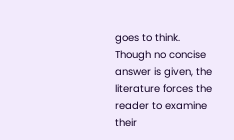goes to think. Though no concise answer is given, the literature forces the reader to examine their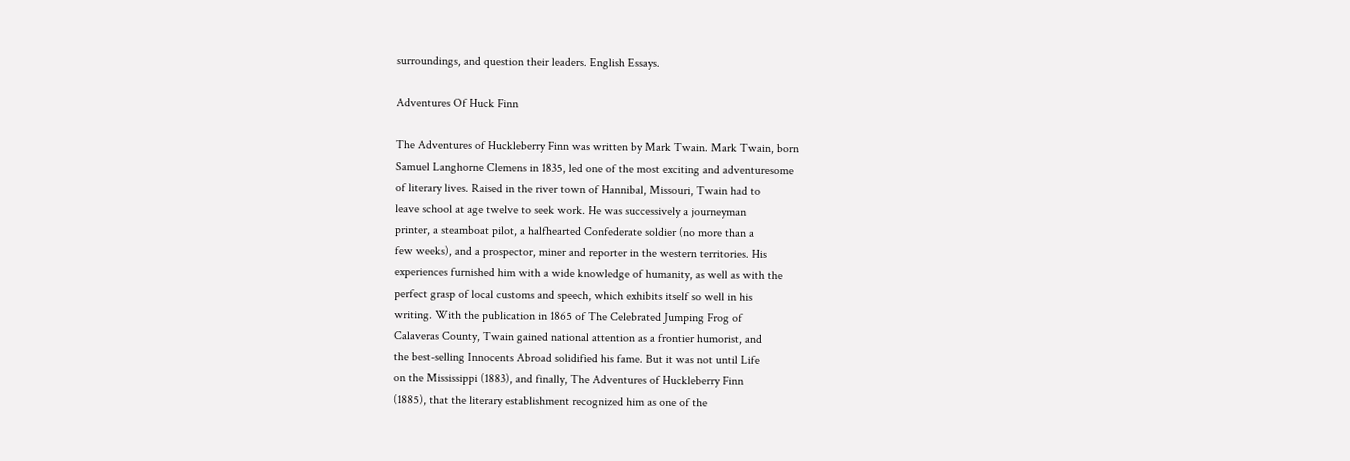surroundings, and question their leaders. English Essays.

Adventures Of Huck Finn

The Adventures of Huckleberry Finn was written by Mark Twain. Mark Twain, born
Samuel Langhorne Clemens in 1835, led one of the most exciting and adventuresome
of literary lives. Raised in the river town of Hannibal, Missouri, Twain had to
leave school at age twelve to seek work. He was successively a journeyman
printer, a steamboat pilot, a halfhearted Confederate soldier (no more than a
few weeks), and a prospector, miner and reporter in the western territories. His
experiences furnished him with a wide knowledge of humanity, as well as with the
perfect grasp of local customs and speech, which exhibits itself so well in his
writing. With the publication in 1865 of The Celebrated Jumping Frog of
Calaveras County, Twain gained national attention as a frontier humorist, and
the best-selling Innocents Abroad solidified his fame. But it was not until Life
on the Mississippi (1883), and finally, The Adventures of Huckleberry Finn
(1885), that the literary establishment recognized him as one of the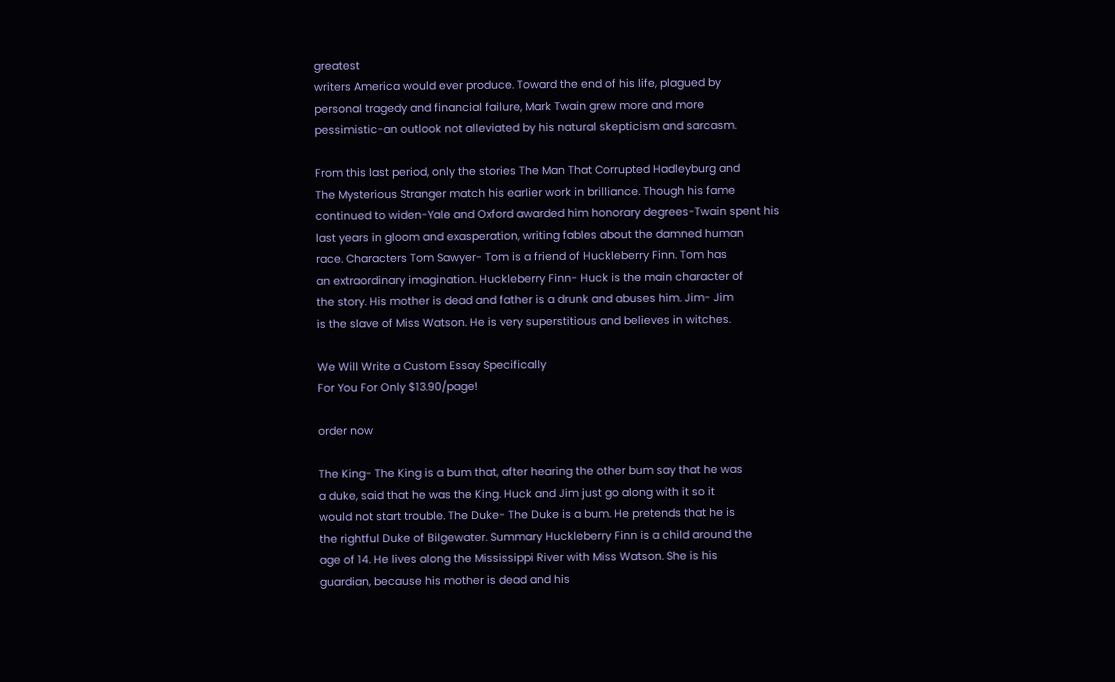greatest
writers America would ever produce. Toward the end of his life, plagued by
personal tragedy and financial failure, Mark Twain grew more and more
pessimistic-an outlook not alleviated by his natural skepticism and sarcasm.

From this last period, only the stories The Man That Corrupted Hadleyburg and
The Mysterious Stranger match his earlier work in brilliance. Though his fame
continued to widen-Yale and Oxford awarded him honorary degrees-Twain spent his
last years in gloom and exasperation, writing fables about the damned human
race. Characters Tom Sawyer- Tom is a friend of Huckleberry Finn. Tom has
an extraordinary imagination. Huckleberry Finn- Huck is the main character of
the story. His mother is dead and father is a drunk and abuses him. Jim- Jim
is the slave of Miss Watson. He is very superstitious and believes in witches.

We Will Write a Custom Essay Specifically
For You For Only $13.90/page!

order now

The King- The King is a bum that, after hearing the other bum say that he was
a duke, said that he was the King. Huck and Jim just go along with it so it
would not start trouble. The Duke- The Duke is a bum. He pretends that he is
the rightful Duke of Bilgewater. Summary Huckleberry Finn is a child around the
age of 14. He lives along the Mississippi River with Miss Watson. She is his
guardian, because his mother is dead and his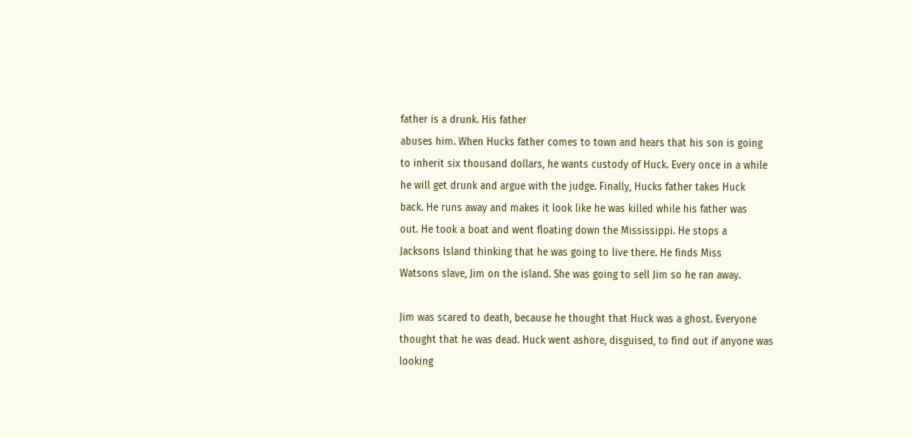father is a drunk. His father
abuses him. When Hucks father comes to town and hears that his son is going
to inherit six thousand dollars, he wants custody of Huck. Every once in a while
he will get drunk and argue with the judge. Finally, Hucks father takes Huck
back. He runs away and makes it look like he was killed while his father was
out. He took a boat and went floating down the Mississippi. He stops a
Jacksons Island thinking that he was going to live there. He finds Miss
Watsons slave, Jim on the island. She was going to sell Jim so he ran away.

Jim was scared to death, because he thought that Huck was a ghost. Everyone
thought that he was dead. Huck went ashore, disguised, to find out if anyone was
looking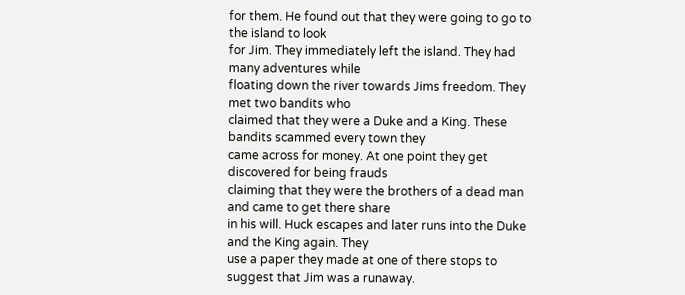for them. He found out that they were going to go to the island to look
for Jim. They immediately left the island. They had many adventures while
floating down the river towards Jims freedom. They met two bandits who
claimed that they were a Duke and a King. These bandits scammed every town they
came across for money. At one point they get discovered for being frauds
claiming that they were the brothers of a dead man and came to get there share
in his will. Huck escapes and later runs into the Duke and the King again. They
use a paper they made at one of there stops to suggest that Jim was a runaway.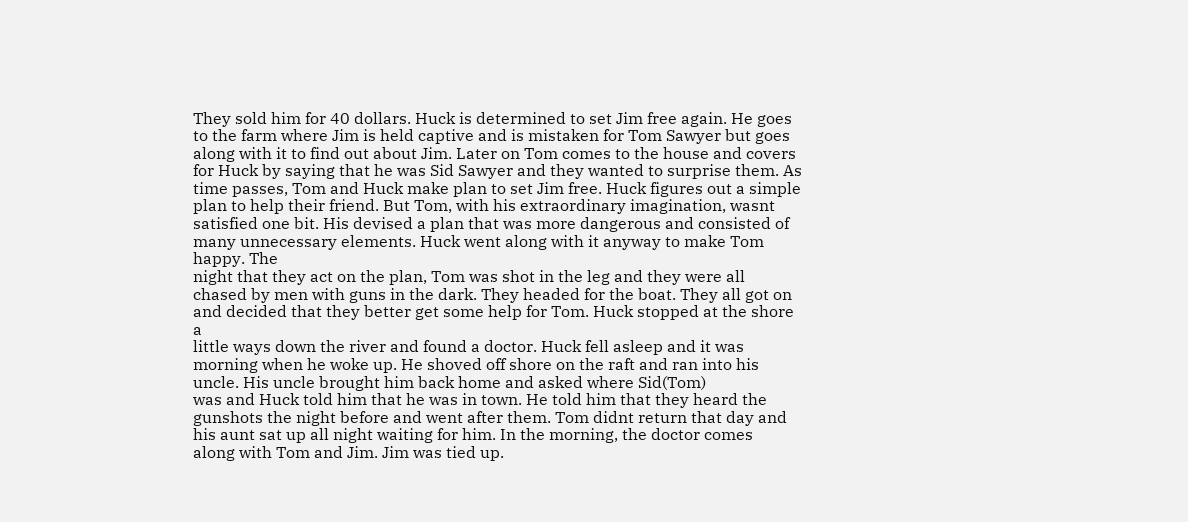They sold him for 40 dollars. Huck is determined to set Jim free again. He goes
to the farm where Jim is held captive and is mistaken for Tom Sawyer but goes
along with it to find out about Jim. Later on Tom comes to the house and covers
for Huck by saying that he was Sid Sawyer and they wanted to surprise them. As
time passes, Tom and Huck make plan to set Jim free. Huck figures out a simple
plan to help their friend. But Tom, with his extraordinary imagination, wasnt
satisfied one bit. His devised a plan that was more dangerous and consisted of
many unnecessary elements. Huck went along with it anyway to make Tom happy. The
night that they act on the plan, Tom was shot in the leg and they were all
chased by men with guns in the dark. They headed for the boat. They all got on
and decided that they better get some help for Tom. Huck stopped at the shore a
little ways down the river and found a doctor. Huck fell asleep and it was
morning when he woke up. He shoved off shore on the raft and ran into his
uncle. His uncle brought him back home and asked where Sid(Tom)
was and Huck told him that he was in town. He told him that they heard the
gunshots the night before and went after them. Tom didnt return that day and
his aunt sat up all night waiting for him. In the morning, the doctor comes
along with Tom and Jim. Jim was tied up.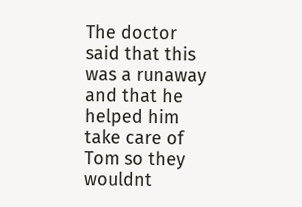The doctor said that this was a runaway
and that he helped him take care of Tom so they wouldnt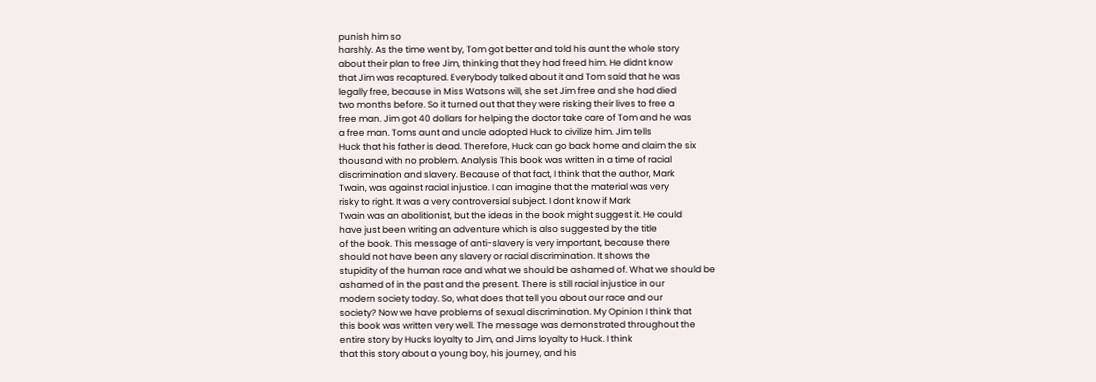punish him so
harshly. As the time went by, Tom got better and told his aunt the whole story
about their plan to free Jim, thinking that they had freed him. He didnt know
that Jim was recaptured. Everybody talked about it and Tom said that he was
legally free, because in Miss Watsons will, she set Jim free and she had died
two months before. So it turned out that they were risking their lives to free a
free man. Jim got 40 dollars for helping the doctor take care of Tom and he was
a free man. Toms aunt and uncle adopted Huck to civilize him. Jim tells
Huck that his father is dead. Therefore, Huck can go back home and claim the six
thousand with no problem. Analysis This book was written in a time of racial
discrimination and slavery. Because of that fact, I think that the author, Mark
Twain, was against racial injustice. I can imagine that the material was very
risky to right. It was a very controversial subject. I dont know if Mark
Twain was an abolitionist, but the ideas in the book might suggest it. He could
have just been writing an adventure which is also suggested by the title
of the book. This message of anti-slavery is very important, because there
should not have been any slavery or racial discrimination. It shows the
stupidity of the human race and what we should be ashamed of. What we should be
ashamed of in the past and the present. There is still racial injustice in our
modern society today. So, what does that tell you about our race and our
society? Now we have problems of sexual discrimination. My Opinion I think that
this book was written very well. The message was demonstrated throughout the
entire story by Hucks loyalty to Jim, and Jims loyalty to Huck. I think
that this story about a young boy, his journey, and his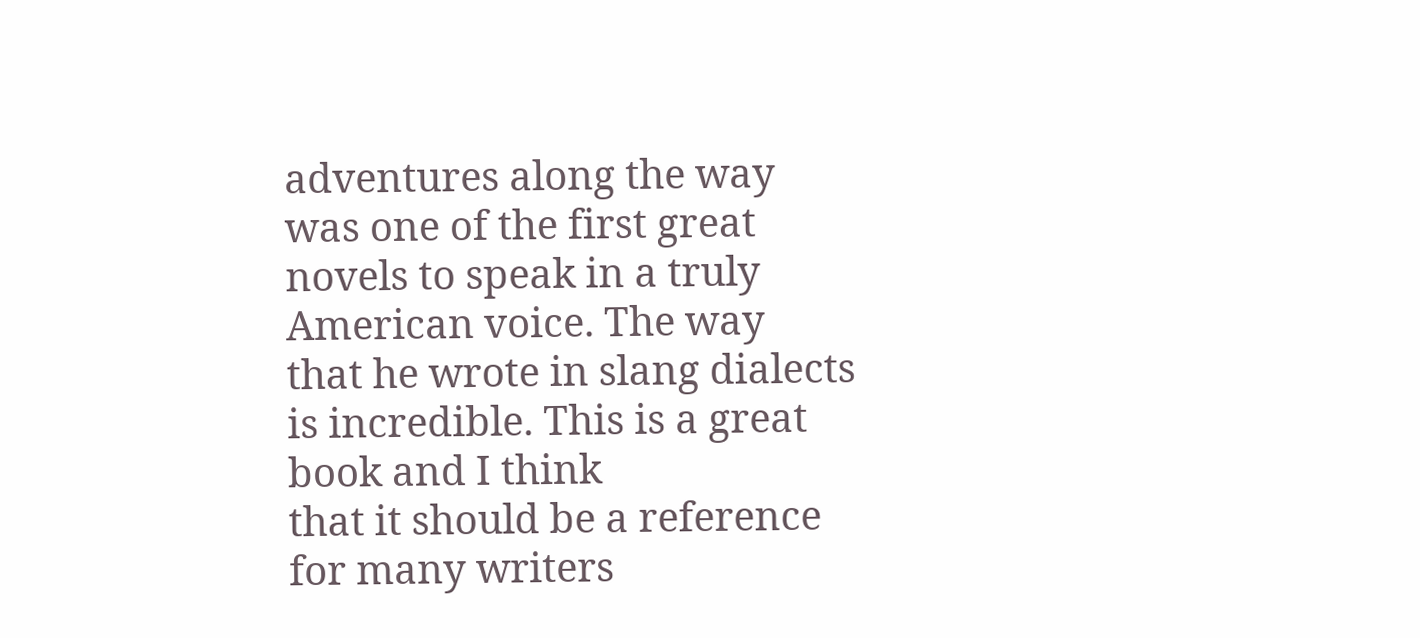adventures along the way
was one of the first great novels to speak in a truly American voice. The way
that he wrote in slang dialects is incredible. This is a great book and I think
that it should be a reference for many writers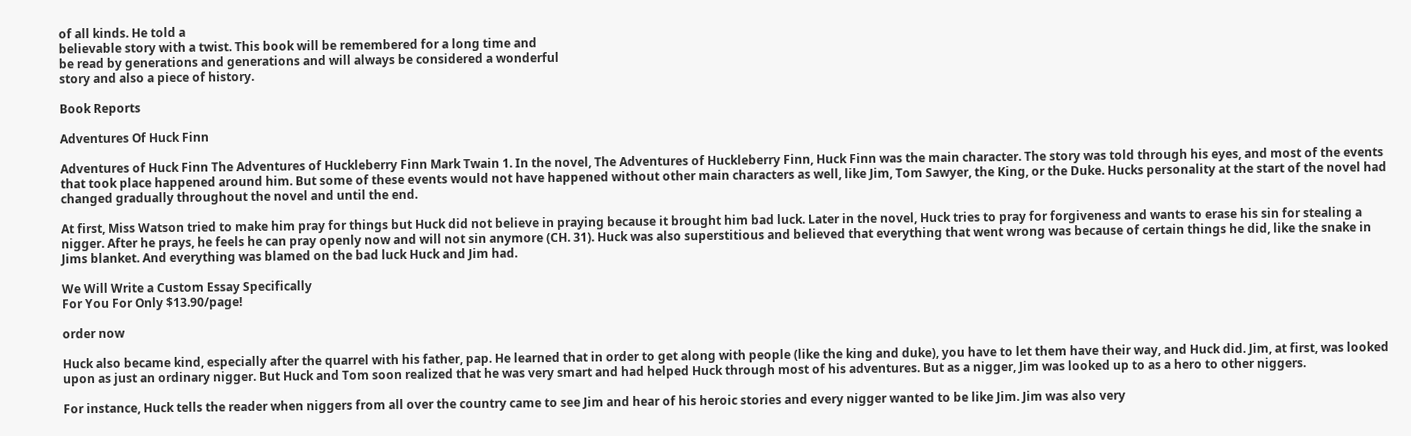of all kinds. He told a
believable story with a twist. This book will be remembered for a long time and
be read by generations and generations and will always be considered a wonderful
story and also a piece of history.

Book Reports

Adventures Of Huck Finn

Adventures of Huck Finn The Adventures of Huckleberry Finn Mark Twain 1. In the novel, The Adventures of Huckleberry Finn, Huck Finn was the main character. The story was told through his eyes, and most of the events that took place happened around him. But some of these events would not have happened without other main characters as well, like Jim, Tom Sawyer, the King, or the Duke. Hucks personality at the start of the novel had changed gradually throughout the novel and until the end.

At first, Miss Watson tried to make him pray for things but Huck did not believe in praying because it brought him bad luck. Later in the novel, Huck tries to pray for forgiveness and wants to erase his sin for stealing a nigger. After he prays, he feels he can pray openly now and will not sin anymore (CH. 31). Huck was also superstitious and believed that everything that went wrong was because of certain things he did, like the snake in Jims blanket. And everything was blamed on the bad luck Huck and Jim had.

We Will Write a Custom Essay Specifically
For You For Only $13.90/page!

order now

Huck also became kind, especially after the quarrel with his father, pap. He learned that in order to get along with people (like the king and duke), you have to let them have their way, and Huck did. Jim, at first, was looked upon as just an ordinary nigger. But Huck and Tom soon realized that he was very smart and had helped Huck through most of his adventures. But as a nigger, Jim was looked up to as a hero to other niggers.

For instance, Huck tells the reader when niggers from all over the country came to see Jim and hear of his heroic stories and every nigger wanted to be like Jim. Jim was also very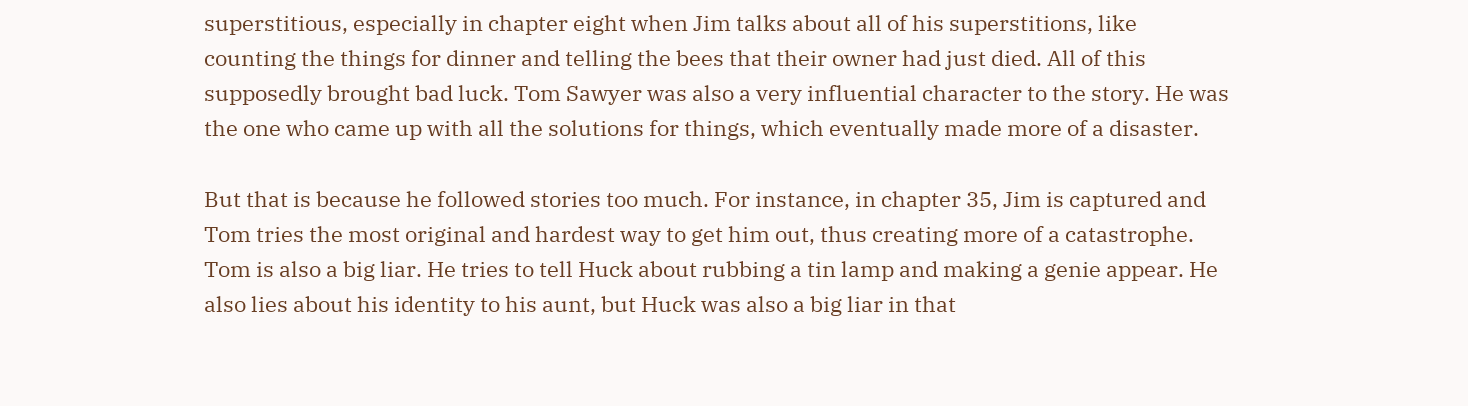superstitious, especially in chapter eight when Jim talks about all of his superstitions, like counting the things for dinner and telling the bees that their owner had just died. All of this supposedly brought bad luck. Tom Sawyer was also a very influential character to the story. He was the one who came up with all the solutions for things, which eventually made more of a disaster.

But that is because he followed stories too much. For instance, in chapter 35, Jim is captured and Tom tries the most original and hardest way to get him out, thus creating more of a catastrophe. Tom is also a big liar. He tries to tell Huck about rubbing a tin lamp and making a genie appear. He also lies about his identity to his aunt, but Huck was also a big liar in that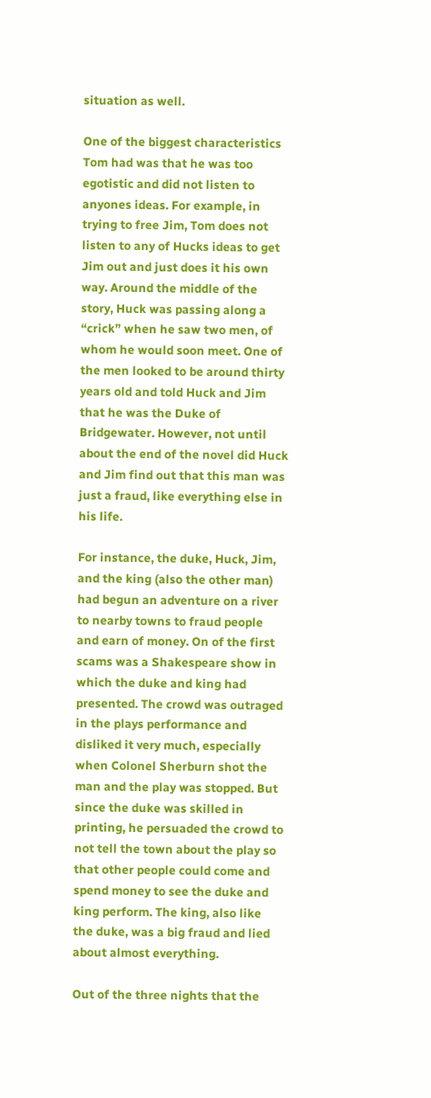situation as well.

One of the biggest characteristics Tom had was that he was too egotistic and did not listen to anyones ideas. For example, in trying to free Jim, Tom does not listen to any of Hucks ideas to get Jim out and just does it his own way. Around the middle of the story, Huck was passing along a “crick” when he saw two men, of whom he would soon meet. One of the men looked to be around thirty years old and told Huck and Jim that he was the Duke of Bridgewater. However, not until about the end of the novel did Huck and Jim find out that this man was just a fraud, like everything else in his life.

For instance, the duke, Huck, Jim, and the king (also the other man) had begun an adventure on a river to nearby towns to fraud people and earn of money. On of the first scams was a Shakespeare show in which the duke and king had presented. The crowd was outraged in the plays performance and disliked it very much, especially when Colonel Sherburn shot the man and the play was stopped. But since the duke was skilled in printing, he persuaded the crowd to not tell the town about the play so that other people could come and spend money to see the duke and king perform. The king, also like the duke, was a big fraud and lied about almost everything.

Out of the three nights that the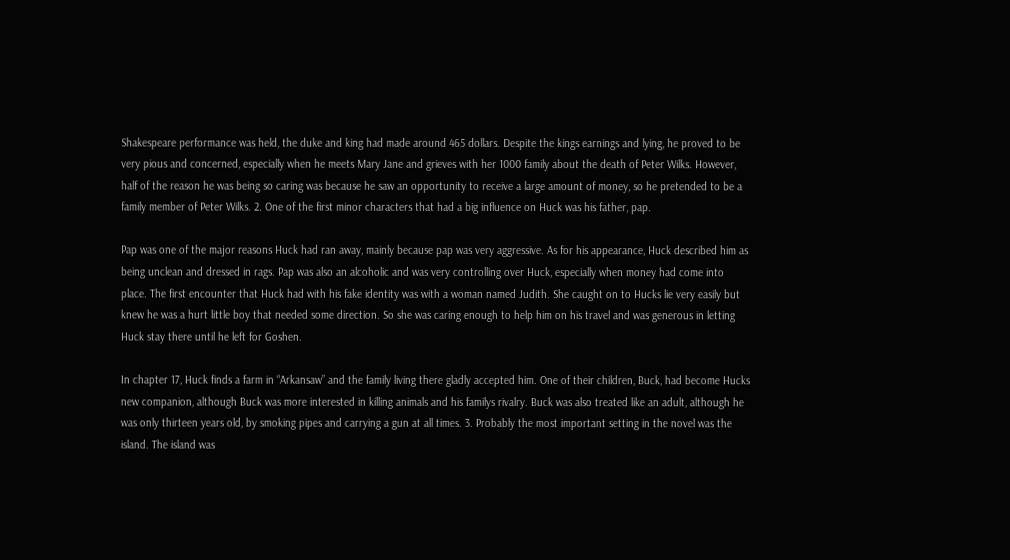Shakespeare performance was held, the duke and king had made around 465 dollars. Despite the kings earnings and lying, he proved to be very pious and concerned, especially when he meets Mary Jane and grieves with her 1000 family about the death of Peter Wilks. However, half of the reason he was being so caring was because he saw an opportunity to receive a large amount of money, so he pretended to be a family member of Peter Wilks. 2. One of the first minor characters that had a big influence on Huck was his father, pap.

Pap was one of the major reasons Huck had ran away, mainly because pap was very aggressive. As for his appearance, Huck described him as being unclean and dressed in rags. Pap was also an alcoholic and was very controlling over Huck, especially when money had come into place. The first encounter that Huck had with his fake identity was with a woman named Judith. She caught on to Hucks lie very easily but knew he was a hurt little boy that needed some direction. So she was caring enough to help him on his travel and was generous in letting Huck stay there until he left for Goshen.

In chapter 17, Huck finds a farm in “Arkansaw” and the family living there gladly accepted him. One of their children, Buck, had become Hucks new companion, although Buck was more interested in killing animals and his familys rivalry. Buck was also treated like an adult, although he was only thirteen years old, by smoking pipes and carrying a gun at all times. 3. Probably the most important setting in the novel was the island. The island was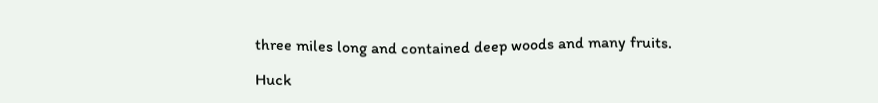three miles long and contained deep woods and many fruits.

Huck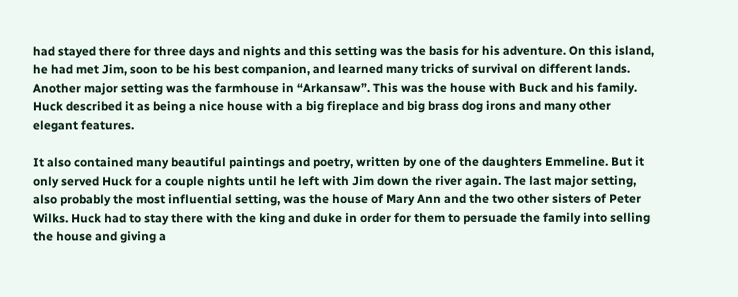had stayed there for three days and nights and this setting was the basis for his adventure. On this island, he had met Jim, soon to be his best companion, and learned many tricks of survival on different lands. Another major setting was the farmhouse in “Arkansaw”. This was the house with Buck and his family. Huck described it as being a nice house with a big fireplace and big brass dog irons and many other elegant features.

It also contained many beautiful paintings and poetry, written by one of the daughters Emmeline. But it only served Huck for a couple nights until he left with Jim down the river again. The last major setting, also probably the most influential setting, was the house of Mary Ann and the two other sisters of Peter Wilks. Huck had to stay there with the king and duke in order for them to persuade the family into selling the house and giving a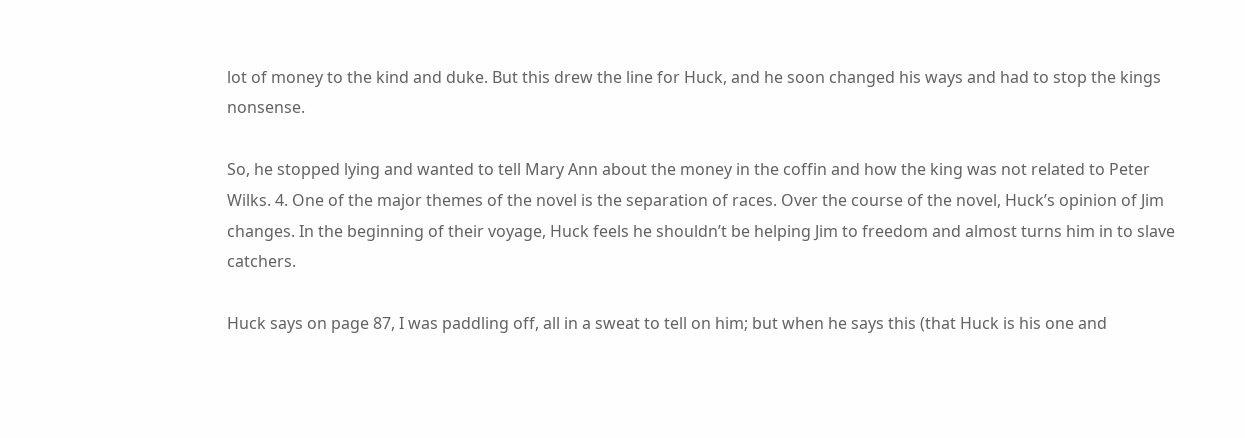lot of money to the kind and duke. But this drew the line for Huck, and he soon changed his ways and had to stop the kings nonsense.

So, he stopped lying and wanted to tell Mary Ann about the money in the coffin and how the king was not related to Peter Wilks. 4. One of the major themes of the novel is the separation of races. Over the course of the novel, Huck’s opinion of Jim changes. In the beginning of their voyage, Huck feels he shouldn’t be helping Jim to freedom and almost turns him in to slave catchers.

Huck says on page 87, I was paddling off, all in a sweat to tell on him; but when he says this (that Huck is his one and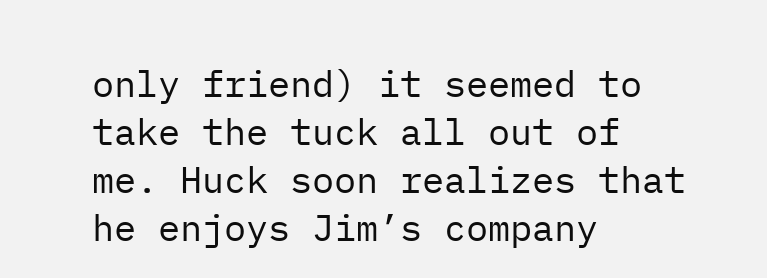only friend) it seemed to take the tuck all out of me. Huck soon realizes that he enjoys Jim’s company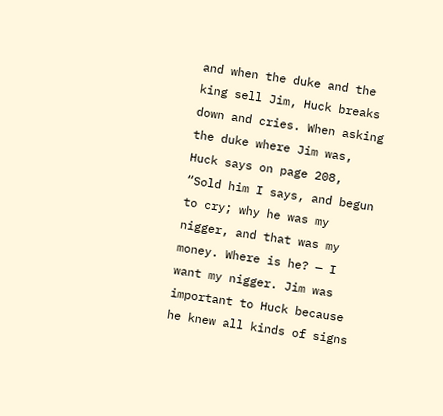and when the duke and the king sell Jim, Huck breaks down and cries. When asking the duke where Jim was, Huck says on page 208, “Sold him I says, and begun to cry; why he was my nigger, and that was my money. Where is he? — I want my nigger. Jim was important to Huck because he knew all kinds of signs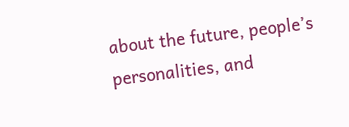about the future, people’s personalities, and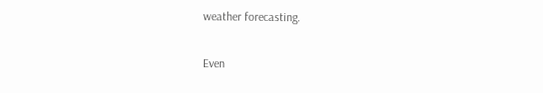weather forecasting.

Even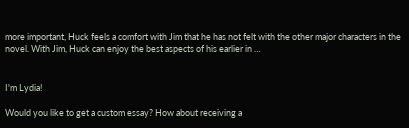more important, Huck feels a comfort with Jim that he has not felt with the other major characters in the novel. With Jim, Huck can enjoy the best aspects of his earlier in …


I'm Lydia!

Would you like to get a custom essay? How about receiving a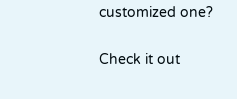customized one?

Check it out